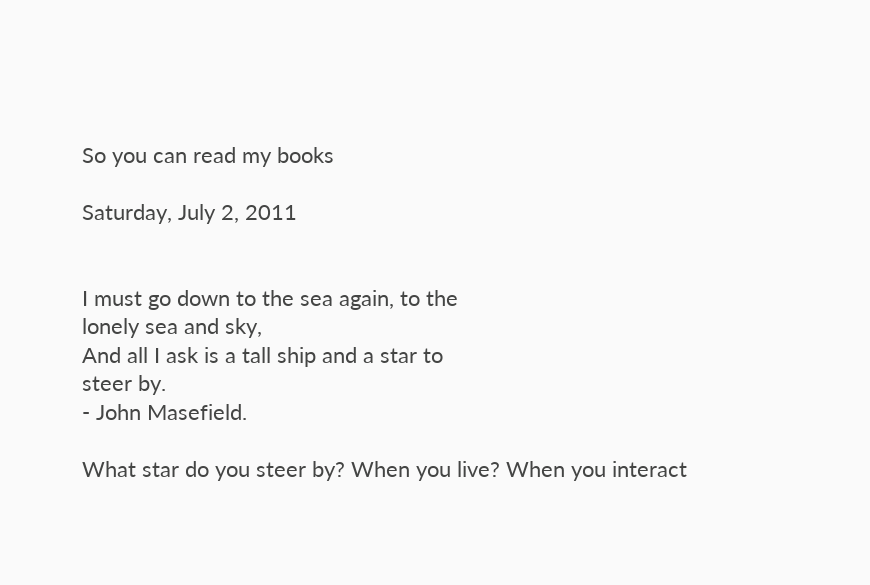So you can read my books

Saturday, July 2, 2011


I must go down to the sea again, to the
lonely sea and sky,
And all I ask is a tall ship and a star to
steer by.
- John Masefield.

What star do you steer by? When you live? When you interact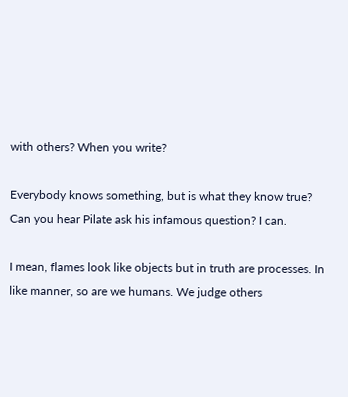with others? When you write?

Everybody knows something, but is what they know true? Can you hear Pilate ask his infamous question? I can.

I mean, flames look like objects but in truth are processes. In like manner, so are we humans. We judge others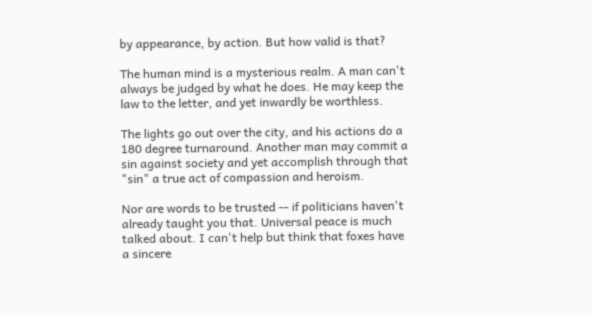by appearance, by action. But how valid is that?

The human mind is a mysterious realm. A man can't always be judged by what he does. He may keep the law to the letter, and yet inwardly be worthless.

The lights go out over the city, and his actions do a 180 degree turnaround. Another man may commit a sin against society and yet accomplish through that "sin" a true act of compassion and heroism.

Nor are words to be trusted -- if politicians haven't already taught you that. Universal peace is much talked about. I can't help but think that foxes have a sincere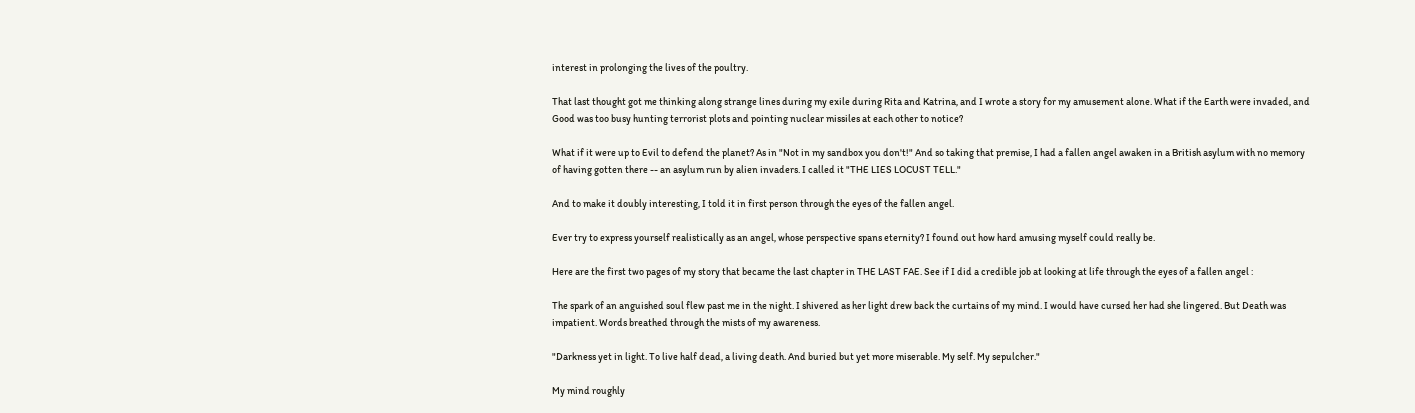interest in prolonging the lives of the poultry.

That last thought got me thinking along strange lines during my exile during Rita and Katrina, and I wrote a story for my amusement alone. What if the Earth were invaded, and Good was too busy hunting terrorist plots and pointing nuclear missiles at each other to notice?

What if it were up to Evil to defend the planet? As in "Not in my sandbox you don't!" And so taking that premise, I had a fallen angel awaken in a British asylum with no memory of having gotten there -- an asylum run by alien invaders. I called it "THE LIES LOCUST TELL."

And to make it doubly interesting, I told it in first person through the eyes of the fallen angel.

Ever try to express yourself realistically as an angel, whose perspective spans eternity? I found out how hard amusing myself could really be.

Here are the first two pages of my story that became the last chapter in THE LAST FAE. See if I did a credible job at looking at life through the eyes of a fallen angel :

The spark of an anguished soul flew past me in the night. I shivered as her light drew back the curtains of my mind. I would have cursed her had she lingered. But Death was impatient. Words breathed through the mists of my awareness.

"Darkness yet in light. To live half dead, a living death. And buried but yet more miserable. My self. My sepulcher."

My mind roughly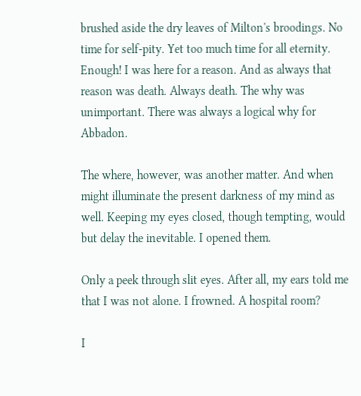brushed aside the dry leaves of Milton's broodings. No time for self-pity. Yet too much time for all eternity. Enough! I was here for a reason. And as always that reason was death. Always death. The why was unimportant. There was always a logical why for Abbadon.

The where, however, was another matter. And when might illuminate the present darkness of my mind as well. Keeping my eyes closed, though tempting, would but delay the inevitable. I opened them.

Only a peek through slit eyes. After all, my ears told me that I was not alone. I frowned. A hospital room?

I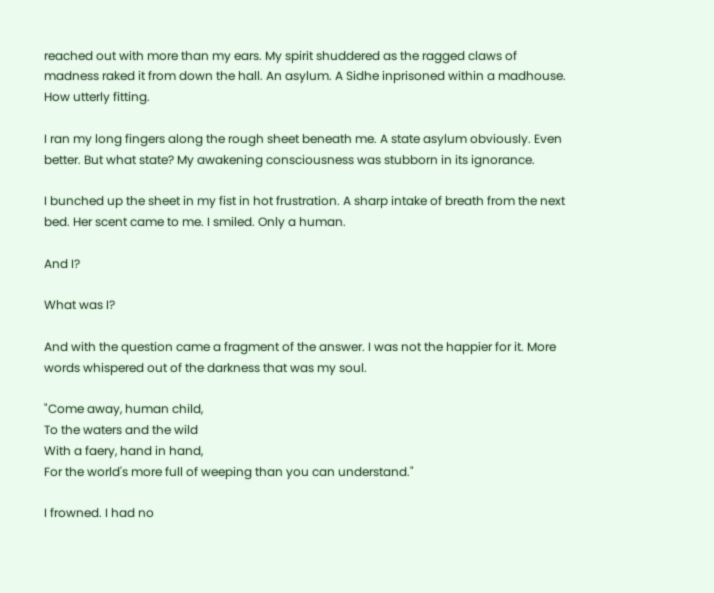reached out with more than my ears. My spirit shuddered as the ragged claws of madness raked it from down the hall. An asylum. A Sidhe inprisoned within a madhouse. How utterly fitting.

I ran my long fingers along the rough sheet beneath me. A state asylum obviously. Even better. But what state? My awakening consciousness was stubborn in its ignorance.

I bunched up the sheet in my fist in hot frustration. A sharp intake of breath from the next bed. Her scent came to me. I smiled. Only a human.

And I?

What was I?

And with the question came a fragment of the answer. I was not the happier for it. More words whispered out of the darkness that was my soul.

"Come away, human child,
To the waters and the wild
With a faery, hand in hand,
For the world's more full of weeping than you can understand."

I frowned. I had no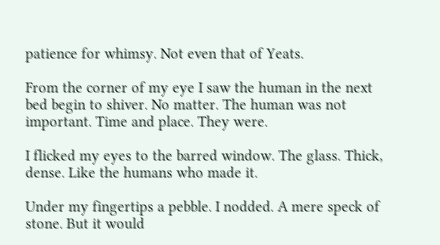patience for whimsy. Not even that of Yeats.

From the corner of my eye I saw the human in the next bed begin to shiver. No matter. The human was not important. Time and place. They were.

I flicked my eyes to the barred window. The glass. Thick, dense. Like the humans who made it.

Under my fingertips a pebble. I nodded. A mere speck of stone. But it would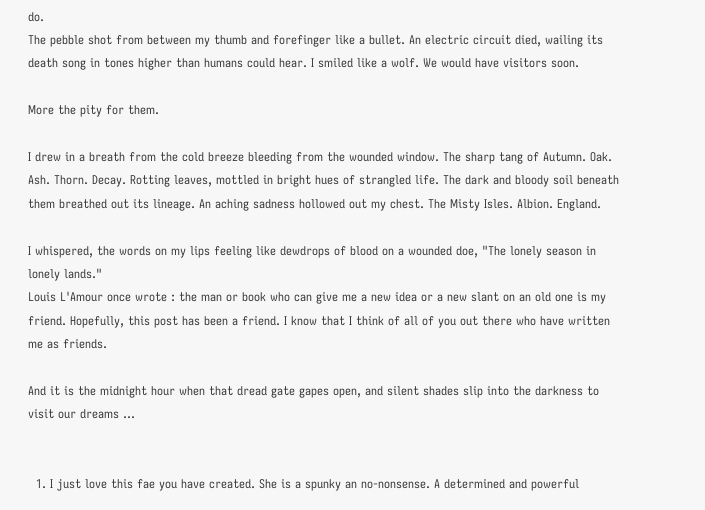do.
The pebble shot from between my thumb and forefinger like a bullet. An electric circuit died, wailing its death song in tones higher than humans could hear. I smiled like a wolf. We would have visitors soon.

More the pity for them.

I drew in a breath from the cold breeze bleeding from the wounded window. The sharp tang of Autumn. Oak. Ash. Thorn. Decay. Rotting leaves, mottled in bright hues of strangled life. The dark and bloody soil beneath them breathed out its lineage. An aching sadness hollowed out my chest. The Misty Isles. Albion. England.

I whispered, the words on my lips feeling like dewdrops of blood on a wounded doe, "The lonely season in lonely lands."
Louis L'Amour once wrote : the man or book who can give me a new idea or a new slant on an old one is my friend. Hopefully, this post has been a friend. I know that I think of all of you out there who have written me as friends.

And it is the midnight hour when that dread gate gapes open, and silent shades slip into the darkness to visit our dreams ...


  1. I just love this fae you have created. She is a spunky an no-nonsense. A determined and powerful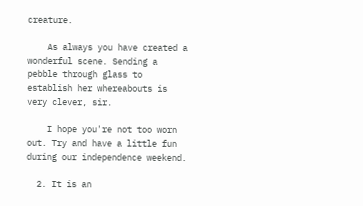creature.

    As always you have created a wonderful scene. Sending a pebble through glass to establish her whereabouts is very clever, sir.

    I hope you're not too worn out. Try and have a little fun during our independence weekend.

  2. It is an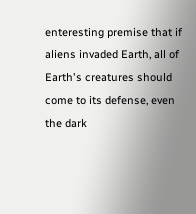enteresting premise that if aliens invaded Earth, all of Earth's creatures should come to its defense, even the dark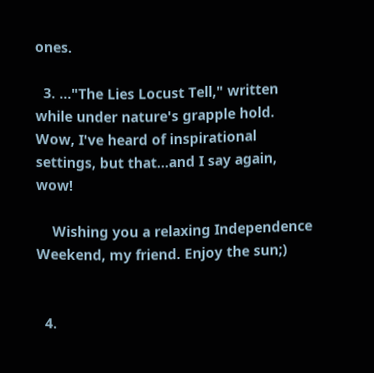ones.

  3. ..."The Lies Locust Tell," written while under nature's grapple hold. Wow, I've heard of inspirational settings, but that...and I say again, wow!

    Wishing you a relaxing Independence Weekend, my friend. Enjoy the sun;)


  4.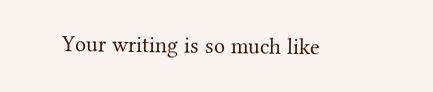Your writing is so much like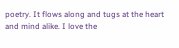poetry. It flows along and tugs at the heart and mind alike. I love the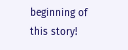beginning of this story!